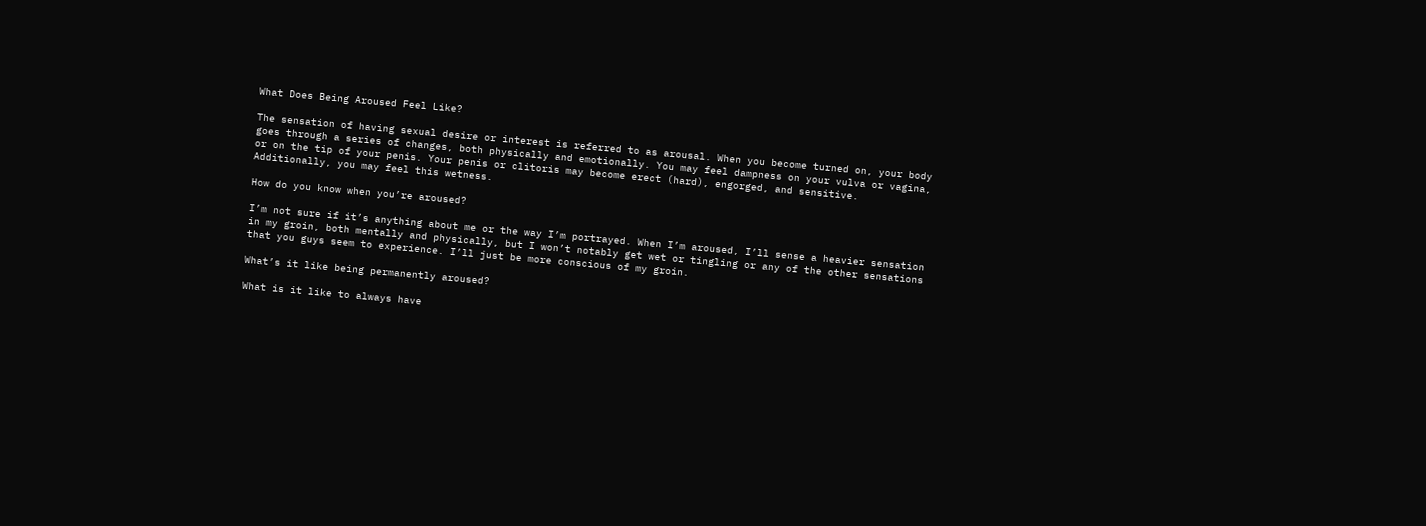What Does Being Aroused Feel Like?

The sensation of having sexual desire or interest is referred to as arousal. When you become turned on, your body goes through a series of changes, both physically and emotionally. You may feel dampness on your vulva or vagina, or on the tip of your penis. Your penis or clitoris may become erect (hard), engorged, and sensitive. Additionally, you may feel this wetness.

How do you know when you’re aroused?

I’m not sure if it’s anything about me or the way I’m portrayed. When I’m aroused, I’ll sense a heavier sensation in my groin, both mentally and physically, but I won’t notably get wet or tingling or any of the other sensations that you guys seem to experience. I’ll just be more conscious of my groin.

What’s it like being permanently aroused?

What is it like to always have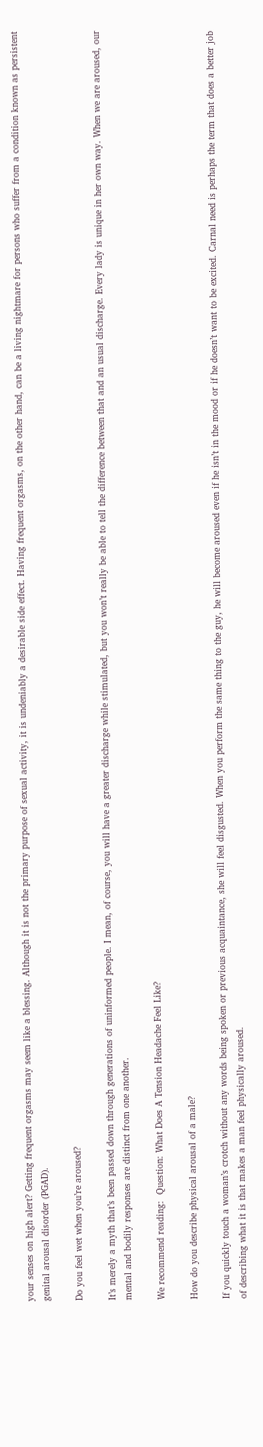your senses on high alert? Getting frequent orgasms may seem like a blessing. Although it is not the primary purpose of sexual activity, it is undeniably a desirable side effect. Having frequent orgasms, on the other hand, can be a living nightmare for persons who suffer from a condition known as persistent genital arousal disorder (PGAD).

Do you feel wet when you’re aroused?

It’s merely a myth that’s been passed down through generations of uninformed people. I mean, of course, you will have a greater discharge while stimulated, but you won’t really be able to tell the difference between that and an usual discharge. Every lady is unique in her own way. When we are aroused, our mental and bodily responses are distinct from one another.

We recommend reading:  Question: What Does A Tension Headache Feel Like?

How do you describe physical arousal of a male?

If you quickly touch a woman’s crotch without any words being spoken or previous acquaintance, she will feel disgusted. When you perform the same thing to the guy, he will become aroused even if he isn’t in the mood or if he doesn’t want to be excited. Carnal need is perhaps the term that does a better job of describing what it is that makes a man feel physically aroused.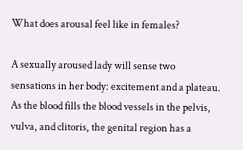What does arousal feel like in females?

A sexually aroused lady will sense two sensations in her body: excitement and a plateau. As the blood fills the blood vessels in the pelvis, vulva, and clitoris, the genital region has a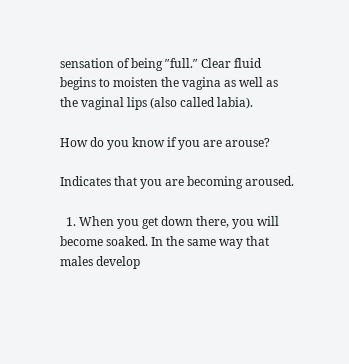sensation of being ″full.″ Clear fluid begins to moisten the vagina as well as the vaginal lips (also called labia).

How do you know if you are arouse?

Indicates that you are becoming aroused.

  1. When you get down there, you will become soaked. In the same way that males develop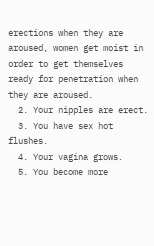erections when they are aroused, women get moist in order to get themselves ready for penetration when they are aroused.
  2. Your nipples are erect.
  3. You have sex hot flushes.
  4. Your vagina grows.
  5. You become more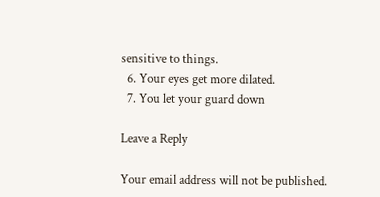sensitive to things.
  6. Your eyes get more dilated.
  7. You let your guard down

Leave a Reply

Your email address will not be published.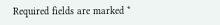Required fields are marked *